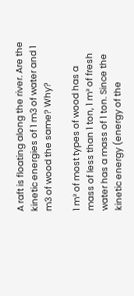A raft is floating along the river. Are the kinetic energies of 1 m3 of water and 1 m3 of wood the same? Why?

1 m³ of most types of wood has a mass of less than 1 ton, 1 m³ of fresh water has a mass of 1 ton. Since the kinetic energy (energy of the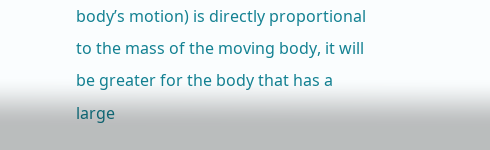body’s motion) is directly proportional to the mass of the moving body, it will be greater for the body that has a large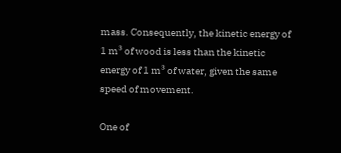mass. Consequently, the kinetic energy of 1 m³ of wood is less than the kinetic energy of 1 m³ of water, given the same speed of movement.

One of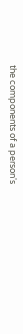the components of a person's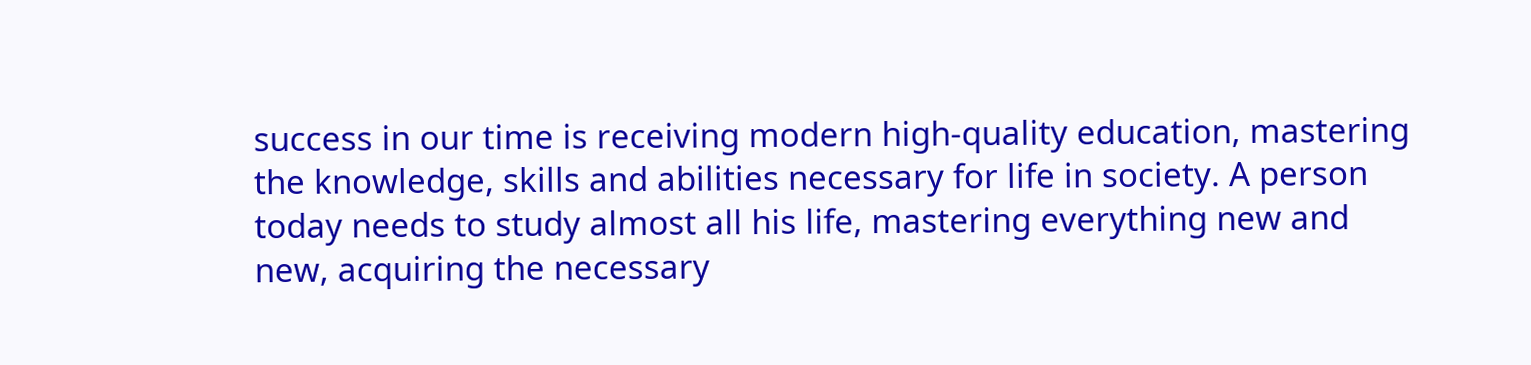success in our time is receiving modern high-quality education, mastering the knowledge, skills and abilities necessary for life in society. A person today needs to study almost all his life, mastering everything new and new, acquiring the necessary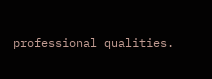professional qualities.